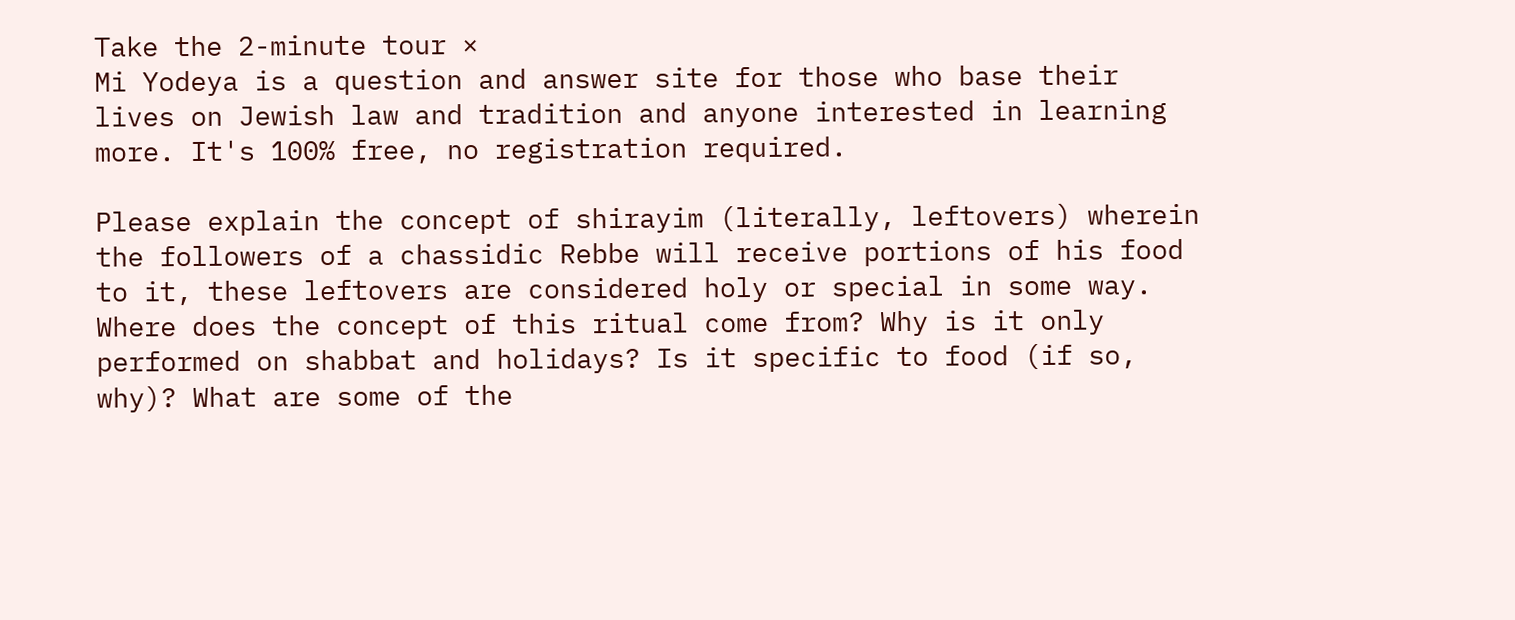Take the 2-minute tour ×
Mi Yodeya is a question and answer site for those who base their lives on Jewish law and tradition and anyone interested in learning more. It's 100% free, no registration required.

Please explain the concept of shirayim (literally, leftovers) wherein the followers of a chassidic Rebbe will receive portions of his food to it, these leftovers are considered holy or special in some way. Where does the concept of this ritual come from? Why is it only performed on shabbat and holidays? Is it specific to food (if so, why)? What are some of the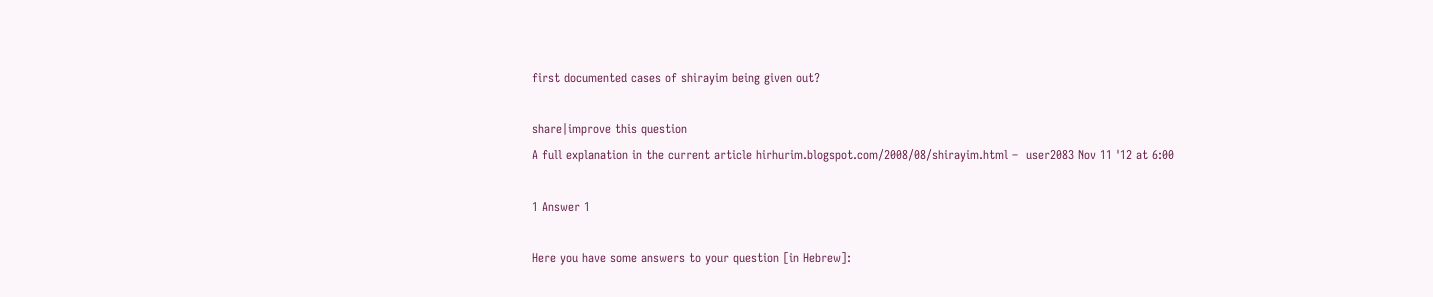first documented cases of shirayim being given out?

share|improve this question
A full explanation in the current article hirhurim.blogspot.com/2008/08/shirayim.html –  user2083 Nov 11 '12 at 6:00

1 Answer 1

Here you have some answers to your question [in Hebrew]: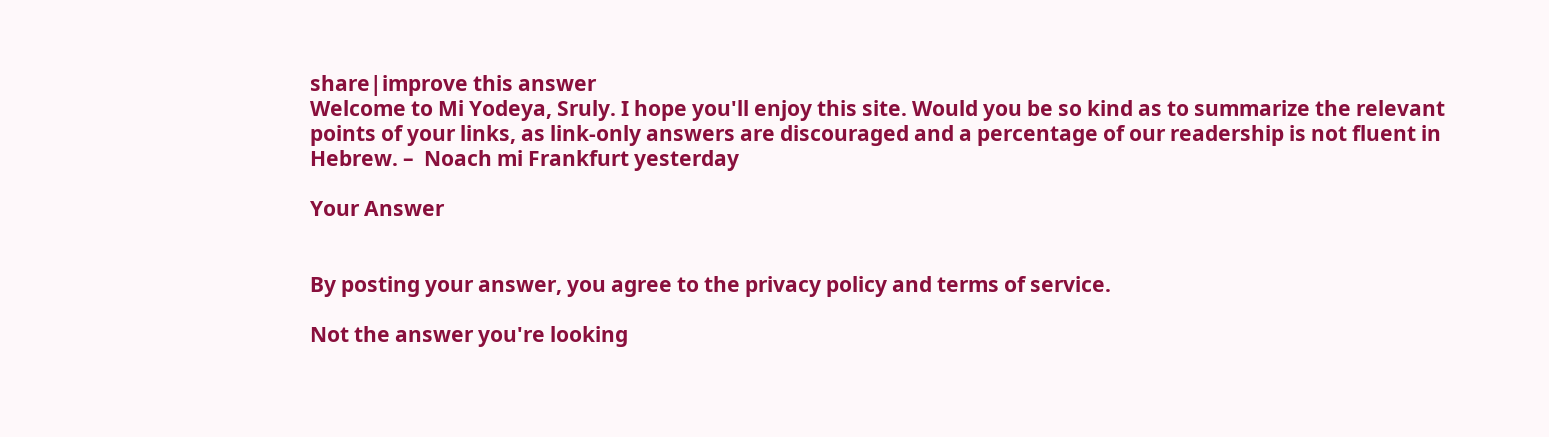share|improve this answer
Welcome to Mi Yodeya, Sruly. I hope you'll enjoy this site. Would you be so kind as to summarize the relevant points of your links, as link-only answers are discouraged and a percentage of our readership is not fluent in Hebrew. –  Noach mi Frankfurt yesterday

Your Answer


By posting your answer, you agree to the privacy policy and terms of service.

Not the answer you're looking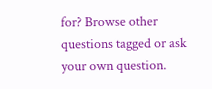for? Browse other questions tagged or ask your own question.